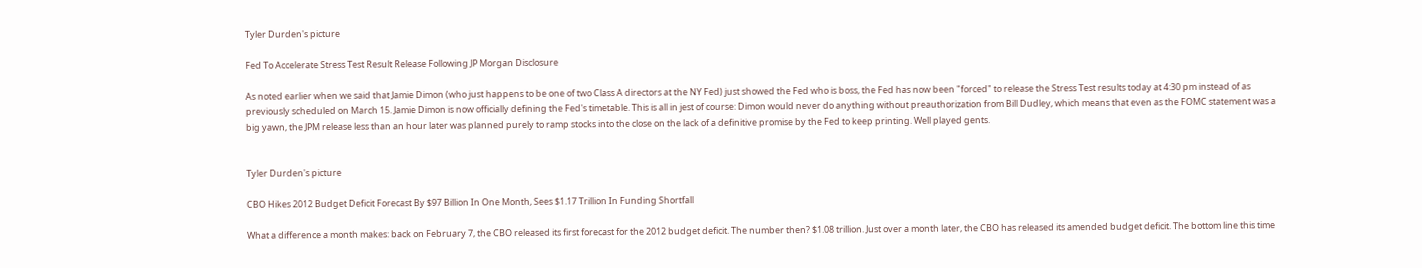Tyler Durden's picture

Fed To Accelerate Stress Test Result Release Following JP Morgan Disclosure

As noted earlier when we said that Jamie Dimon (who just happens to be one of two Class A directors at the NY Fed) just showed the Fed who is boss, the Fed has now been "forced" to release the Stress Test results today at 4:30 pm instead of as previously scheduled on March 15. Jamie Dimon is now officially defining the Fed's timetable. This is all in jest of course: Dimon would never do anything without preauthorization from Bill Dudley, which means that even as the FOMC statement was a big yawn, the JPM release less than an hour later was planned purely to ramp stocks into the close on the lack of a definitive promise by the Fed to keep printing. Well played gents.


Tyler Durden's picture

CBO Hikes 2012 Budget Deficit Forecast By $97 Billion In One Month, Sees $1.17 Trillion In Funding Shortfall

What a difference a month makes: back on February 7, the CBO released its first forecast for the 2012 budget deficit. The number then? $1.08 trillion. Just over a month later, the CBO has released its amended budget deficit. The bottom line this time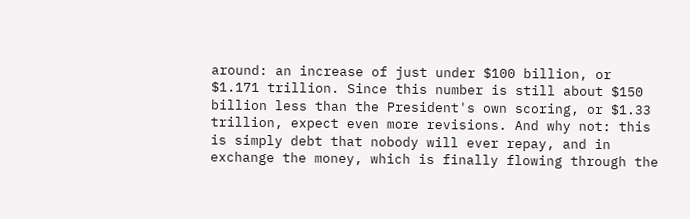around: an increase of just under $100 billion, or $1.171 trillion. Since this number is still about $150 billion less than the President's own scoring, or $1.33 trillion, expect even more revisions. And why not: this is simply debt that nobody will ever repay, and in exchange the money, which is finally flowing through the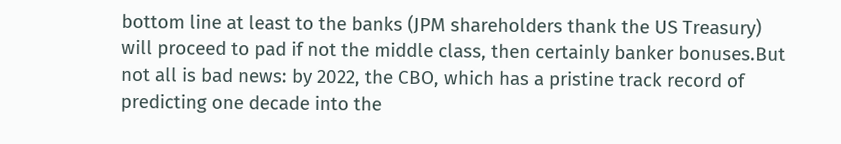bottom line at least to the banks (JPM shareholders thank the US Treasury) will proceed to pad if not the middle class, then certainly banker bonuses.But not all is bad news: by 2022, the CBO, which has a pristine track record of predicting one decade into the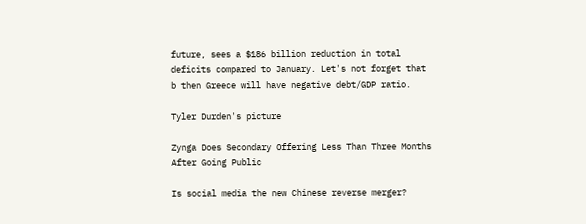future, sees a $186 billion reduction in total deficits compared to January. Let's not forget that b then Greece will have negative debt/GDP ratio.

Tyler Durden's picture

Zynga Does Secondary Offering Less Than Three Months After Going Public

Is social media the new Chinese reverse merger?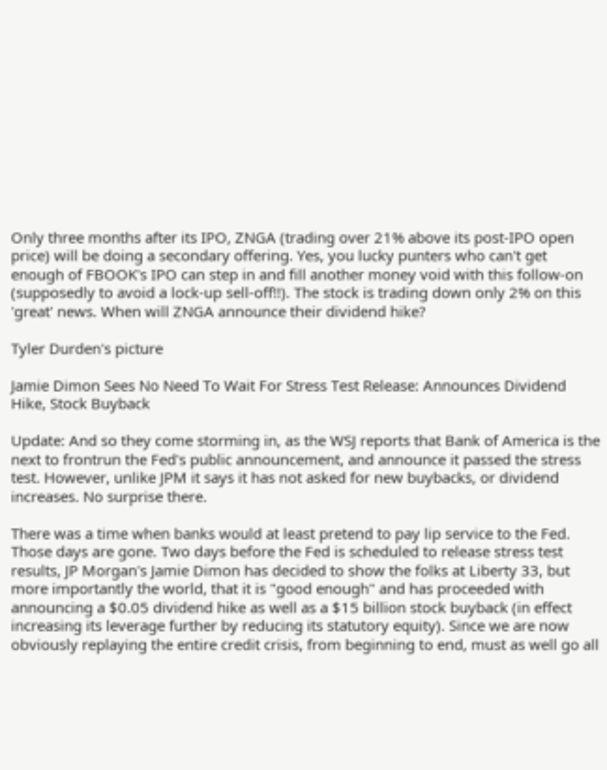Only three months after its IPO, ZNGA (trading over 21% above its post-IPO open price) will be doing a secondary offering. Yes, you lucky punters who can't get enough of FBOOK's IPO can step in and fill another money void with this follow-on (supposedly to avoid a lock-up sell-off!!). The stock is trading down only 2% on this 'great' news. When will ZNGA announce their dividend hike?

Tyler Durden's picture

Jamie Dimon Sees No Need To Wait For Stress Test Release: Announces Dividend Hike, Stock Buyback

Update: And so they come storming in, as the WSJ reports that Bank of America is the next to frontrun the Fed's public announcement, and announce it passed the stress test. However, unlike JPM it says it has not asked for new buybacks, or dividend increases. No surprise there.

There was a time when banks would at least pretend to pay lip service to the Fed. Those days are gone. Two days before the Fed is scheduled to release stress test results, JP Morgan's Jamie Dimon has decided to show the folks at Liberty 33, but more importantly the world, that it is "good enough" and has proceeded with announcing a $0.05 dividend hike as well as a $15 billion stock buyback (in effect increasing its leverage further by reducing its statutory equity). Since we are now obviously replaying the entire credit crisis, from beginning to end, must as well go all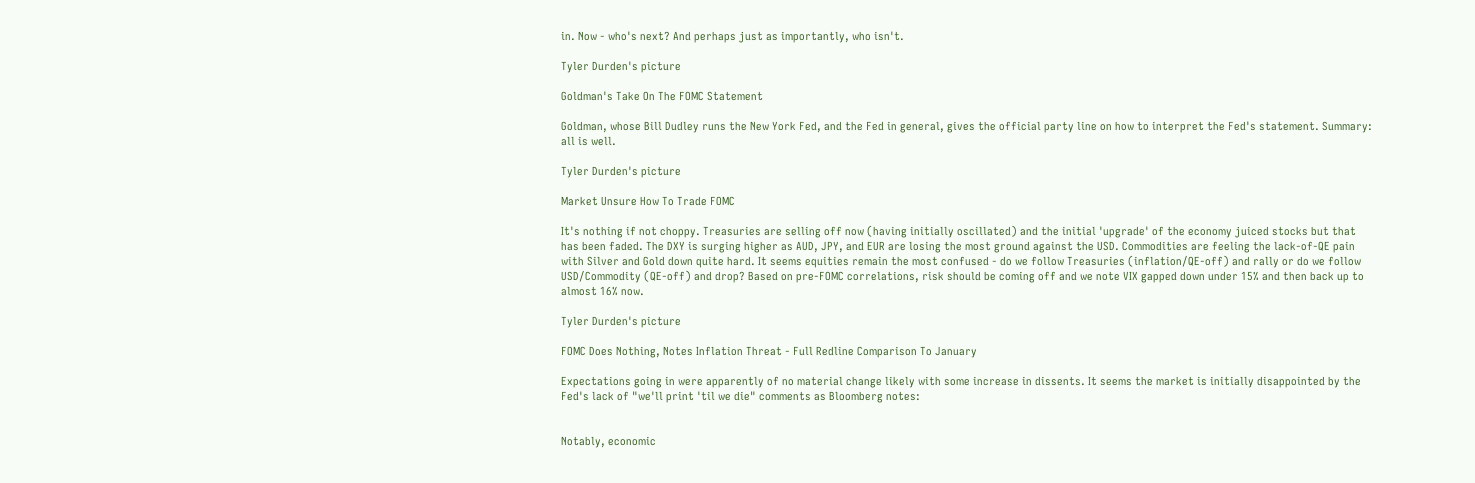in. Now - who's next? And perhaps just as importantly, who isn't.

Tyler Durden's picture

Goldman's Take On The FOMC Statement

Goldman, whose Bill Dudley runs the New York Fed, and the Fed in general, gives the official party line on how to interpret the Fed's statement. Summary: all is well.

Tyler Durden's picture

Market Unsure How To Trade FOMC

It's nothing if not choppy. Treasuries are selling off now (having initially oscillated) and the initial 'upgrade' of the economy juiced stocks but that has been faded. The DXY is surging higher as AUD, JPY, and EUR are losing the most ground against the USD. Commodities are feeling the lack-of-QE pain with Silver and Gold down quite hard. It seems equities remain the most confused - do we follow Treasuries (inflation/QE-off) and rally or do we follow USD/Commodity (QE-off) and drop? Based on pre-FOMC correlations, risk should be coming off and we note VIX gapped down under 15% and then back up to almost 16% now.

Tyler Durden's picture

FOMC Does Nothing, Notes Inflation Threat - Full Redline Comparison To January

Expectations going in were apparently of no material change likely with some increase in dissents. It seems the market is initially disappointed by the Fed's lack of "we'll print 'til we die" comments as Bloomberg notes:


Notably, economic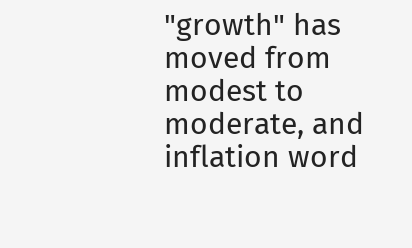"growth" has moved from modest to moderate, and inflation word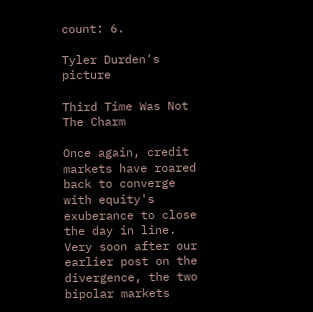count: 6.

Tyler Durden's picture

Third Time Was Not The Charm

Once again, credit markets have roared back to converge with equity's exuberance to close the day in line. Very soon after our earlier post on the divergence, the two bipolar markets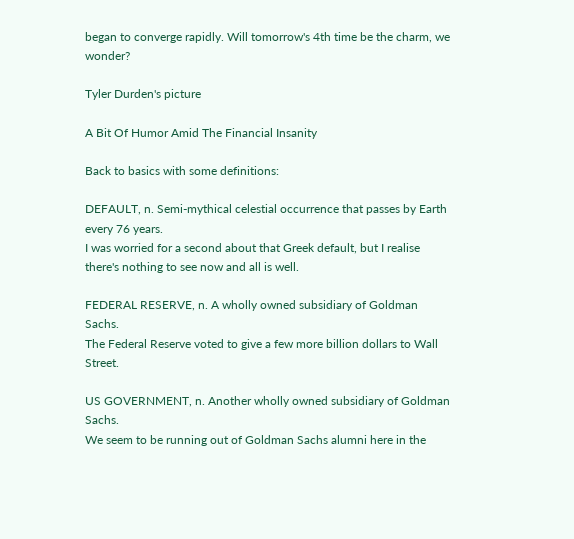began to converge rapidly. Will tomorrow's 4th time be the charm, we wonder?

Tyler Durden's picture

A Bit Of Humor Amid The Financial Insanity

Back to basics with some definitions:

DEFAULT, n. Semi-mythical celestial occurrence that passes by Earth every 76 years.
I was worried for a second about that Greek default, but I realise there's nothing to see now and all is well.

FEDERAL RESERVE, n. A wholly owned subsidiary of Goldman Sachs.
The Federal Reserve voted to give a few more billion dollars to Wall Street.

US GOVERNMENT, n. Another wholly owned subsidiary of Goldman Sachs.
We seem to be running out of Goldman Sachs alumni here in the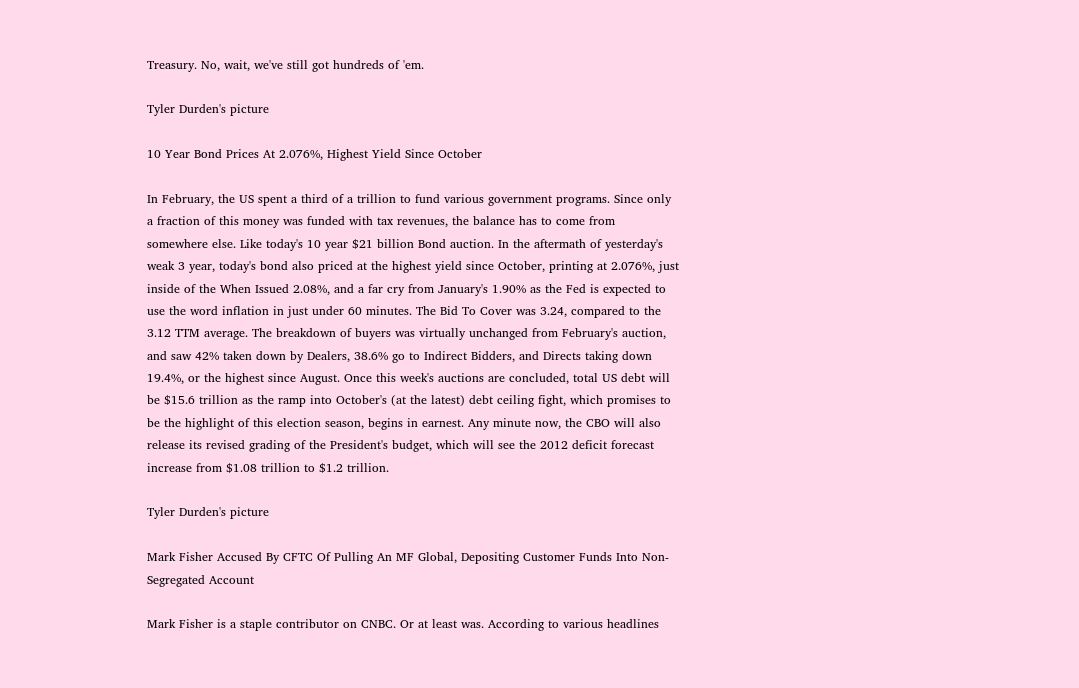Treasury. No, wait, we've still got hundreds of 'em.

Tyler Durden's picture

10 Year Bond Prices At 2.076%, Highest Yield Since October

In February, the US spent a third of a trillion to fund various government programs. Since only a fraction of this money was funded with tax revenues, the balance has to come from somewhere else. Like today's 10 year $21 billion Bond auction. In the aftermath of yesterday's weak 3 year, today's bond also priced at the highest yield since October, printing at 2.076%, just inside of the When Issued 2.08%, and a far cry from January's 1.90% as the Fed is expected to use the word inflation in just under 60 minutes. The Bid To Cover was 3.24, compared to the 3.12 TTM average. The breakdown of buyers was virtually unchanged from February's auction, and saw 42% taken down by Dealers, 38.6% go to Indirect Bidders, and Directs taking down 19.4%, or the highest since August. Once this week's auctions are concluded, total US debt will be $15.6 trillion as the ramp into October's (at the latest) debt ceiling fight, which promises to be the highlight of this election season, begins in earnest. Any minute now, the CBO will also release its revised grading of the President's budget, which will see the 2012 deficit forecast increase from $1.08 trillion to $1.2 trillion.

Tyler Durden's picture

Mark Fisher Accused By CFTC Of Pulling An MF Global, Depositing Customer Funds Into Non-Segregated Account

Mark Fisher is a staple contributor on CNBC. Or at least was. According to various headlines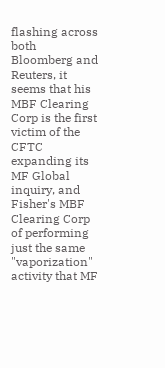flashing across both Bloomberg and Reuters, it seems that his MBF Clearing Corp is the first victim of the CFTC expanding its MF Global inquiry, and Fisher's MBF Clearing Corp of performing just the same "vaporization" activity that MF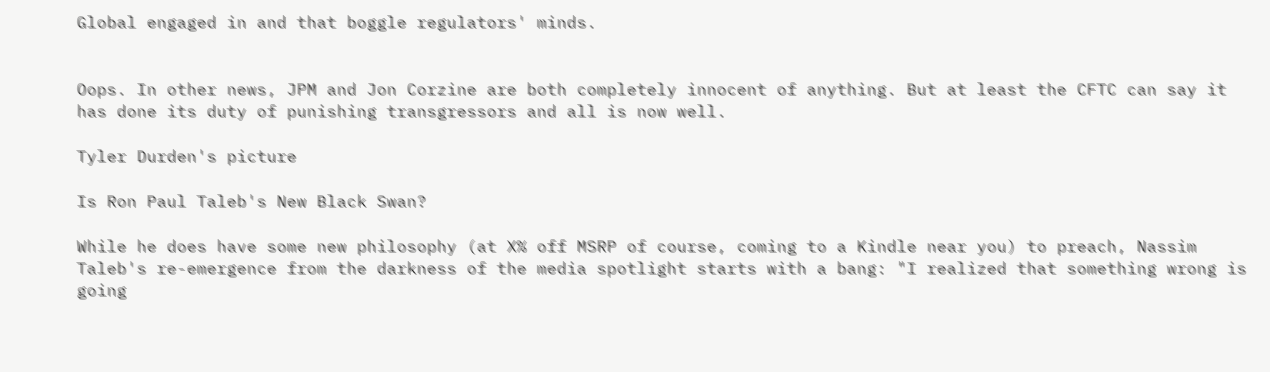Global engaged in and that boggle regulators' minds.


Oops. In other news, JPM and Jon Corzine are both completely innocent of anything. But at least the CFTC can say it has done its duty of punishing transgressors and all is now well.

Tyler Durden's picture

Is Ron Paul Taleb's New Black Swan?

While he does have some new philosophy (at X% off MSRP of course, coming to a Kindle near you) to preach, Nassim Taleb's re-emergence from the darkness of the media spotlight starts with a bang: "I realized that something wrong is going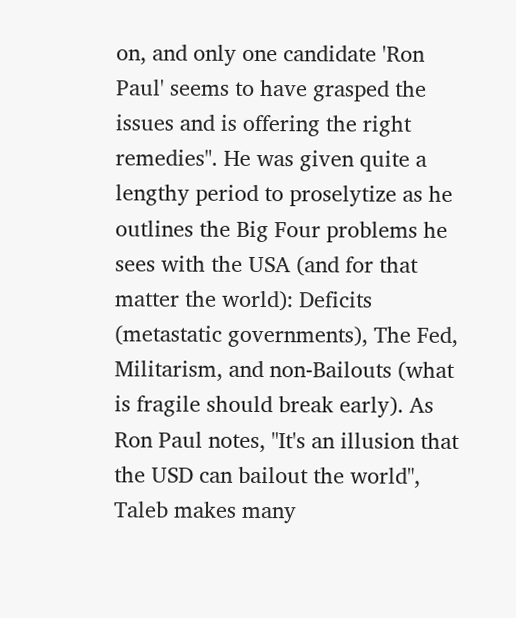on, and only one candidate 'Ron Paul' seems to have grasped the issues and is offering the right remedies". He was given quite a lengthy period to proselytize as he outlines the Big Four problems he sees with the USA (and for that matter the world): Deficits (metastatic governments), The Fed, Militarism, and non-Bailouts (what is fragile should break early). As Ron Paul notes, "It's an illusion that the USD can bailout the world", Taleb makes many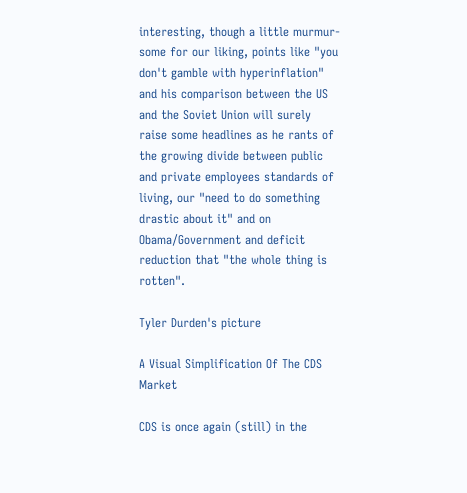interesting, though a little murmur-some for our liking, points like "you don't gamble with hyperinflation" and his comparison between the US and the Soviet Union will surely raise some headlines as he rants of the growing divide between public and private employees standards of living, our "need to do something drastic about it" and on Obama/Government and deficit reduction that "the whole thing is rotten".

Tyler Durden's picture

A Visual Simplification Of The CDS Market

CDS is once again (still) in the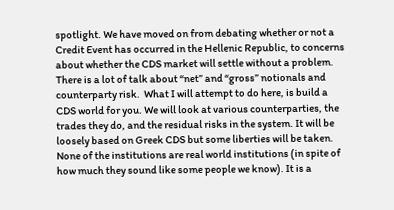spotlight. We have moved on from debating whether or not a Credit Event has occurred in the Hellenic Republic, to concerns about whether the CDS market will settle without a problem. There is a lot of talk about “net” and “gross” notionals and counterparty risk.  What I will attempt to do here, is build a CDS world for you. We will look at various counterparties, the trades they do, and the residual risks in the system. It will be loosely based on Greek CDS but some liberties will be taken. None of the institutions are real world institutions (in spite of how much they sound like some people we know). It is a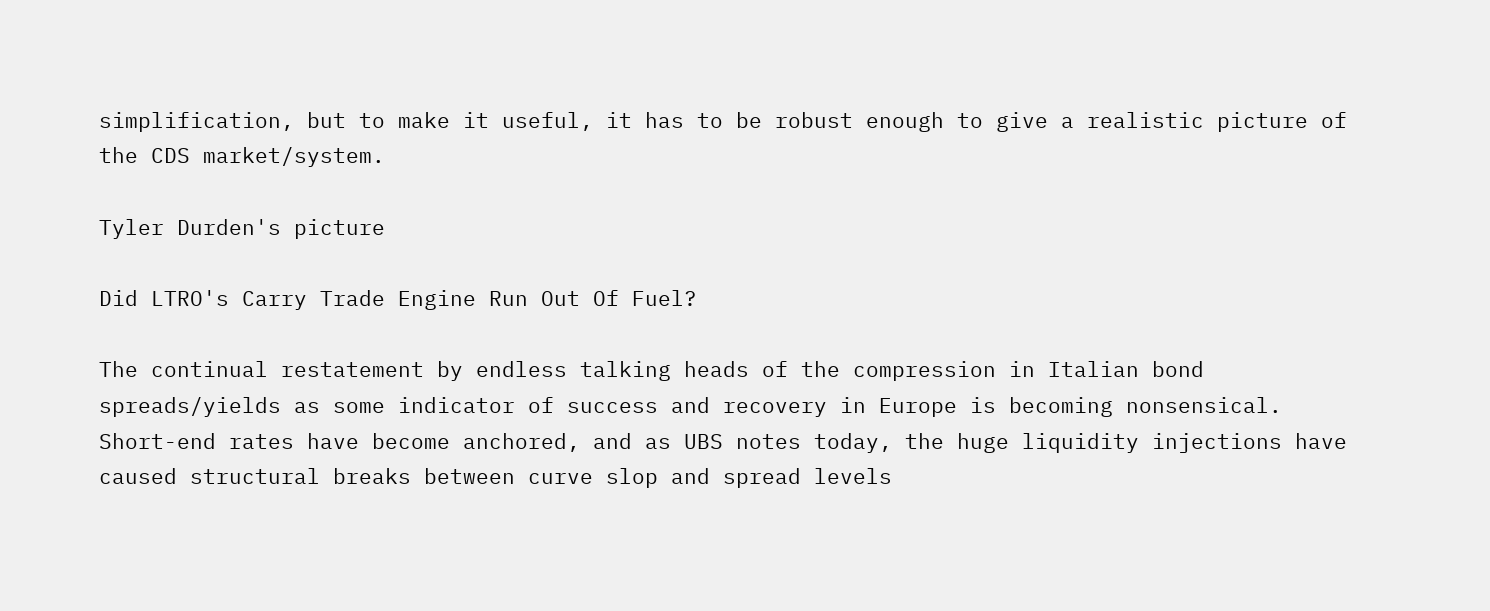simplification, but to make it useful, it has to be robust enough to give a realistic picture of the CDS market/system.

Tyler Durden's picture

Did LTRO's Carry Trade Engine Run Out Of Fuel?

The continual restatement by endless talking heads of the compression in Italian bond spreads/yields as some indicator of success and recovery in Europe is becoming nonsensical. Short-end rates have become anchored, and as UBS notes today, the huge liquidity injections have caused structural breaks between curve slop and spread levels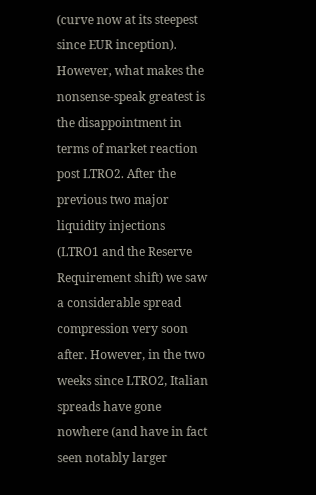(curve now at its steepest since EUR inception). However, what makes the nonsense-speak greatest is the disappointment in terms of market reaction post LTRO2. After the previous two major liquidity injections (LTRO1 and the Reserve Requirement shift) we saw a considerable spread compression very soon after. However, in the two weeks since LTRO2, Italian spreads have gone nowhere (and have in fact seen notably larger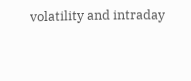volatility and intraday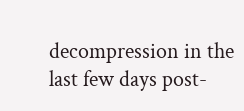decompression in the last few days post-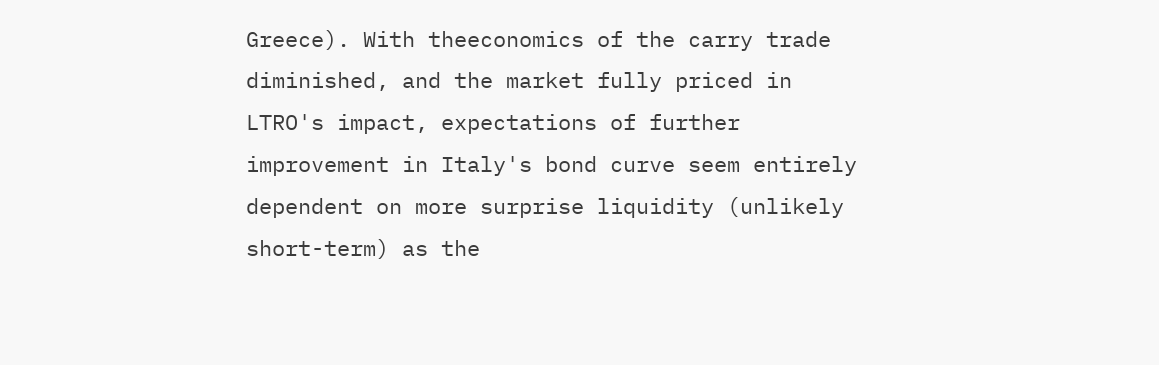Greece). With theeconomics of the carry trade diminished, and the market fully priced in LTRO's impact, expectations of further improvement in Italy's bond curve seem entirely dependent on more surprise liquidity (unlikely short-term) as the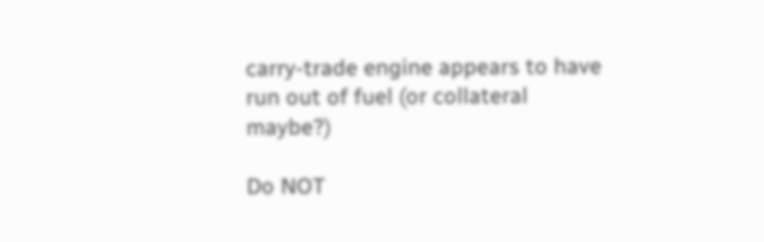carry-trade engine appears to have run out of fuel (or collateral maybe?)

Do NOT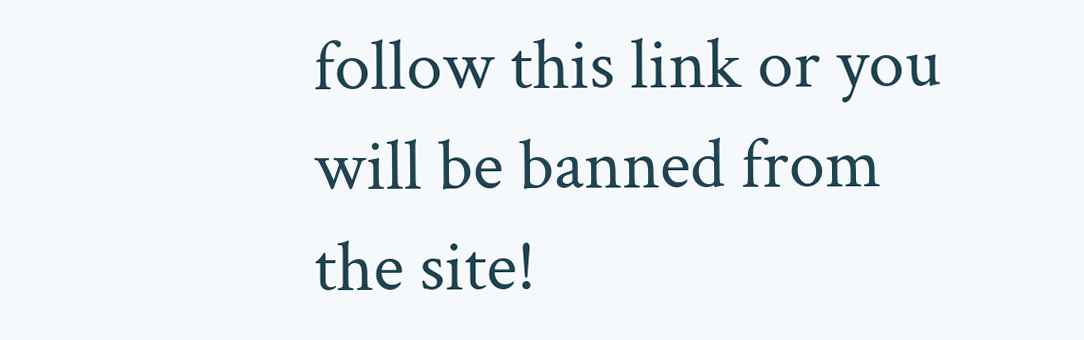follow this link or you will be banned from the site!